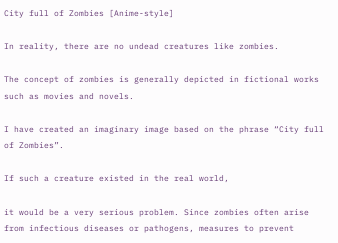City full of Zombies [Anime-style]

In reality, there are no undead creatures like zombies.

The concept of zombies is generally depicted in fictional works such as movies and novels.

I have created an imaginary image based on the phrase “City full of Zombies”.

If such a creature existed in the real world,

it would be a very serious problem. Since zombies often arise from infectious diseases or pathogens, measures to prevent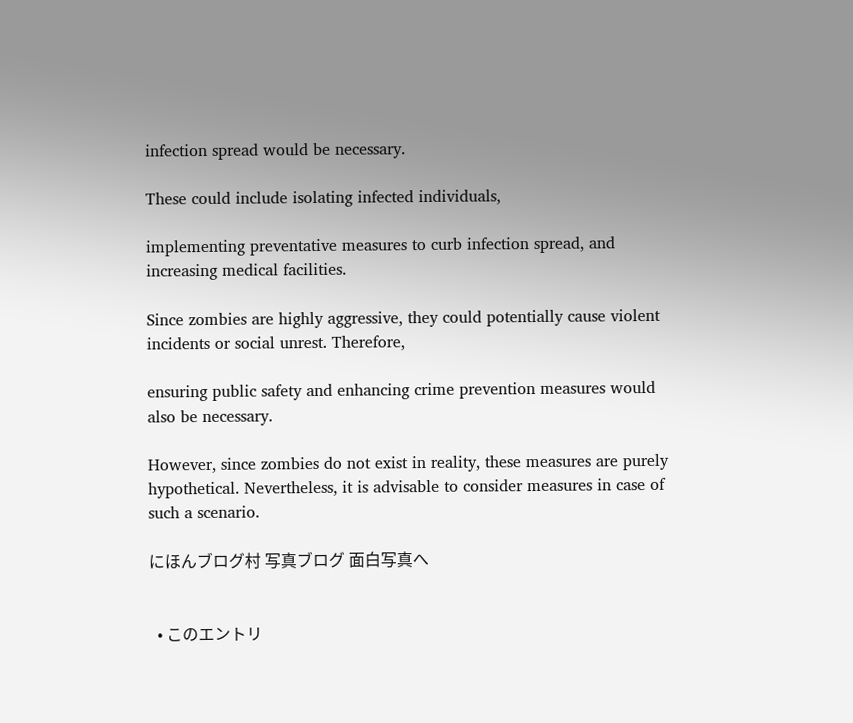infection spread would be necessary.

These could include isolating infected individuals,

implementing preventative measures to curb infection spread, and increasing medical facilities.

Since zombies are highly aggressive, they could potentially cause violent incidents or social unrest. Therefore,

ensuring public safety and enhancing crime prevention measures would also be necessary.

However, since zombies do not exist in reality, these measures are purely hypothetical. Nevertheless, it is advisable to consider measures in case of such a scenario.

にほんブログ村 写真ブログ 面白写真へ


  • このエントリ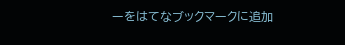ーをはてなブックマークに追加